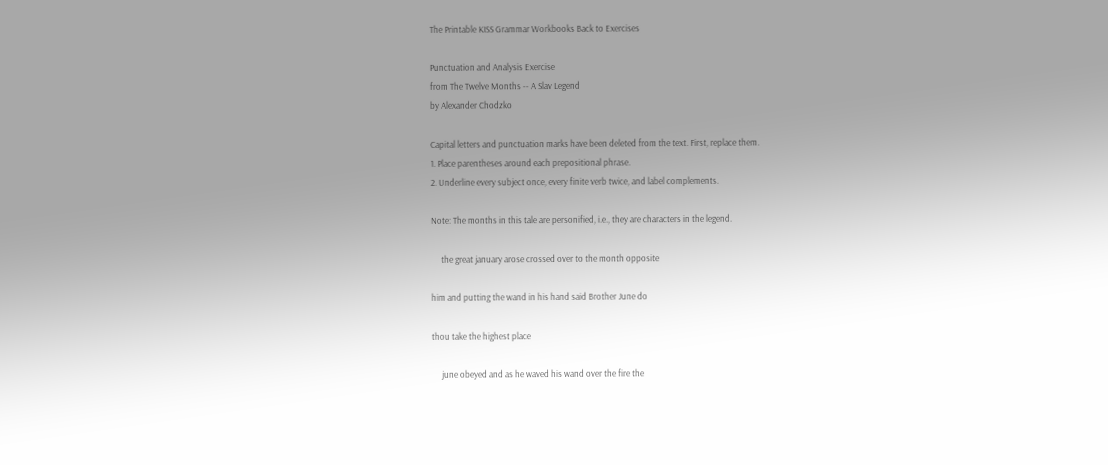The Printable KISS Grammar Workbooks Back to Exercises

Punctuation and Analysis Exercise
from The Twelve Months -- A Slav Legend
by Alexander Chodzko

Capital letters and punctuation marks have been deleted from the text. First, replace them.
1. Place parentheses around each prepositional phrase.
2. Underline every subject once, every finite verb twice, and label complements.

Note: The months in this tale are personified, i.e., they are characters in the legend.

     the great january arose crossed over to the month opposite

him and putting the wand in his hand said Brother June do

thou take the highest place

     june obeyed and as he waved his wand over the fire the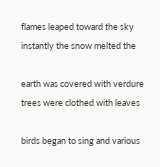flames leaped toward the sky instantly the snow melted the

earth was covered with verdure trees were clothed with leaves

birds began to sing and various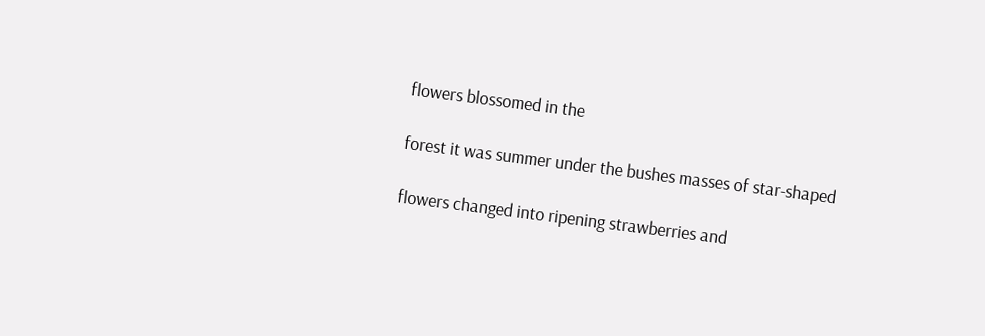flowers blossomed in the

forest it was summer under the bushes masses of star-shaped

flowers changed into ripening strawberries and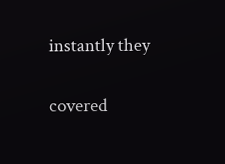instantly they

covered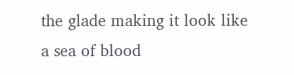the glade making it look like a sea of blood